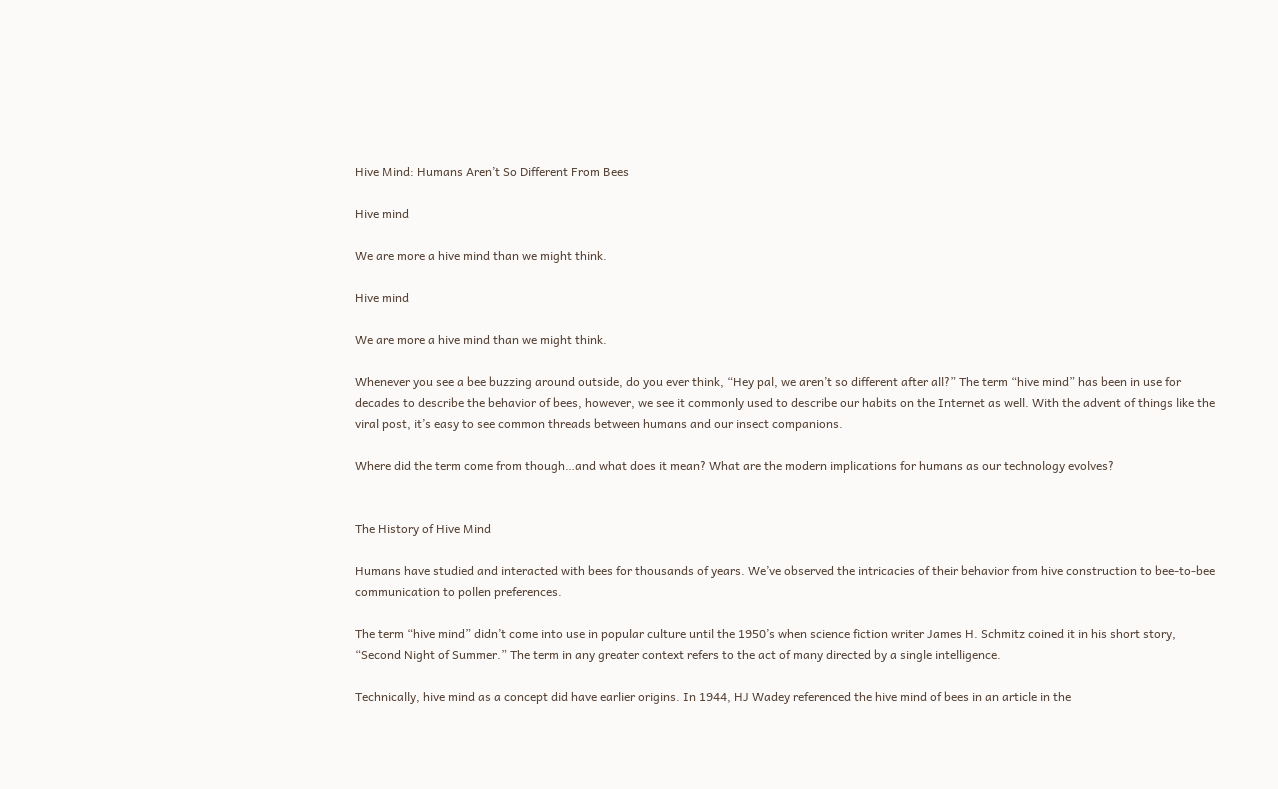Hive Mind: Humans Aren’t So Different From Bees

Hive mind

We are more a hive mind than we might think.

Hive mind

We are more a hive mind than we might think.

Whenever you see a bee buzzing around outside, do you ever think, “Hey pal, we aren’t so different after all?” The term “hive mind” has been in use for decades to describe the behavior of bees, however, we see it commonly used to describe our habits on the Internet as well. With the advent of things like the viral post, it’s easy to see common threads between humans and our insect companions.

Where did the term come from though…and what does it mean? What are the modern implications for humans as our technology evolves?


The History of Hive Mind

Humans have studied and interacted with bees for thousands of years. We’ve observed the intricacies of their behavior from hive construction to bee-to-bee communication to pollen preferences.

The term “hive mind” didn’t come into use in popular culture until the 1950’s when science fiction writer James H. Schmitz coined it in his short story, “Second Night of Summer.” The term in any greater context refers to the act of many directed by a single intelligence.

Technically, hive mind as a concept did have earlier origins. In 1944, HJ Wadey referenced the hive mind of bees in an article in the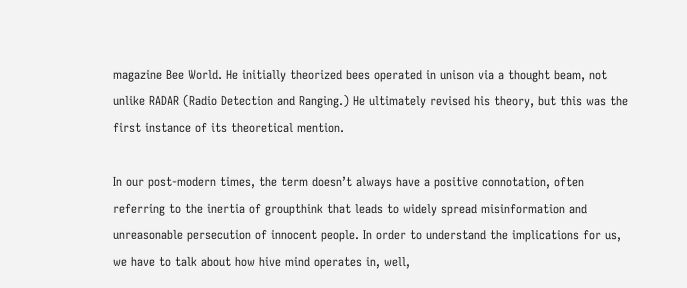magazine Bee World. He initially theorized bees operated in unison via a thought beam, not unlike RADAR (Radio Detection and Ranging.) He ultimately revised his theory, but this was the first instance of its theoretical mention.

In our post-modern times, the term doesn’t always have a positive connotation, often referring to the inertia of groupthink that leads to widely spread misinformation and unreasonable persecution of innocent people. In order to understand the implications for us, we have to talk about how hive mind operates in, well,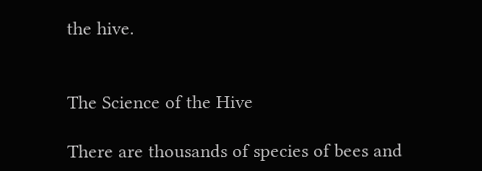the hive.


The Science of the Hive

There are thousands of species of bees and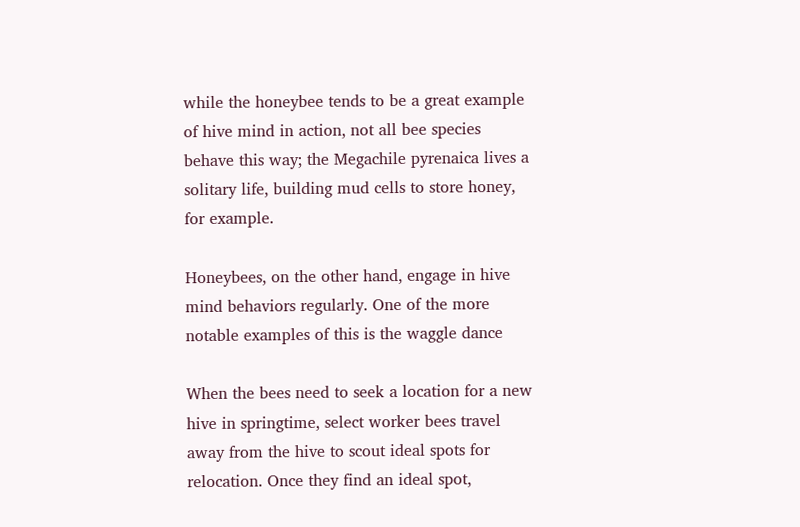while the honeybee tends to be a great example of hive mind in action, not all bee species behave this way; the Megachile pyrenaica lives a solitary life, building mud cells to store honey, for example.

Honeybees, on the other hand, engage in hive mind behaviors regularly. One of the more notable examples of this is the waggle dance

When the bees need to seek a location for a new hive in springtime, select worker bees travel away from the hive to scout ideal spots for relocation. Once they find an ideal spot,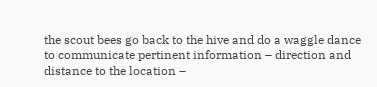the scout bees go back to the hive and do a waggle dance to communicate pertinent information – direction and distance to the location –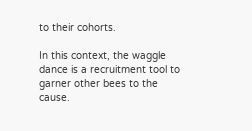to their cohorts.

In this context, the waggle dance is a recruitment tool to garner other bees to the cause.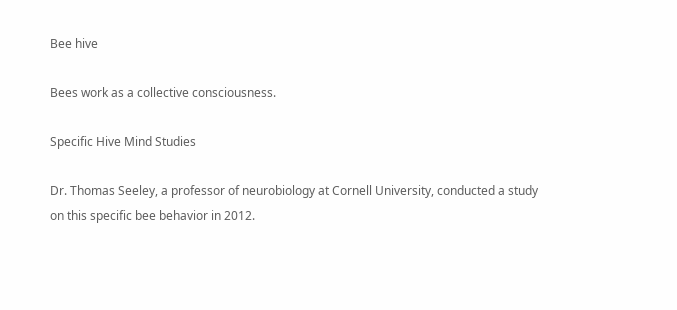Bee hive

Bees work as a collective consciousness.

Specific Hive Mind Studies

Dr. Thomas Seeley, a professor of neurobiology at Cornell University, conducted a study on this specific bee behavior in 2012.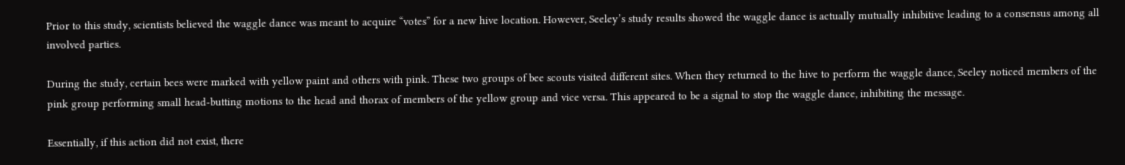Prior to this study, scientists believed the waggle dance was meant to acquire “votes” for a new hive location. However, Seeley’s study results showed the waggle dance is actually mutually inhibitive leading to a consensus among all involved parties.

During the study, certain bees were marked with yellow paint and others with pink. These two groups of bee scouts visited different sites. When they returned to the hive to perform the waggle dance, Seeley noticed members of the pink group performing small head-butting motions to the head and thorax of members of the yellow group and vice versa. This appeared to be a signal to stop the waggle dance, inhibiting the message.

Essentially, if this action did not exist, there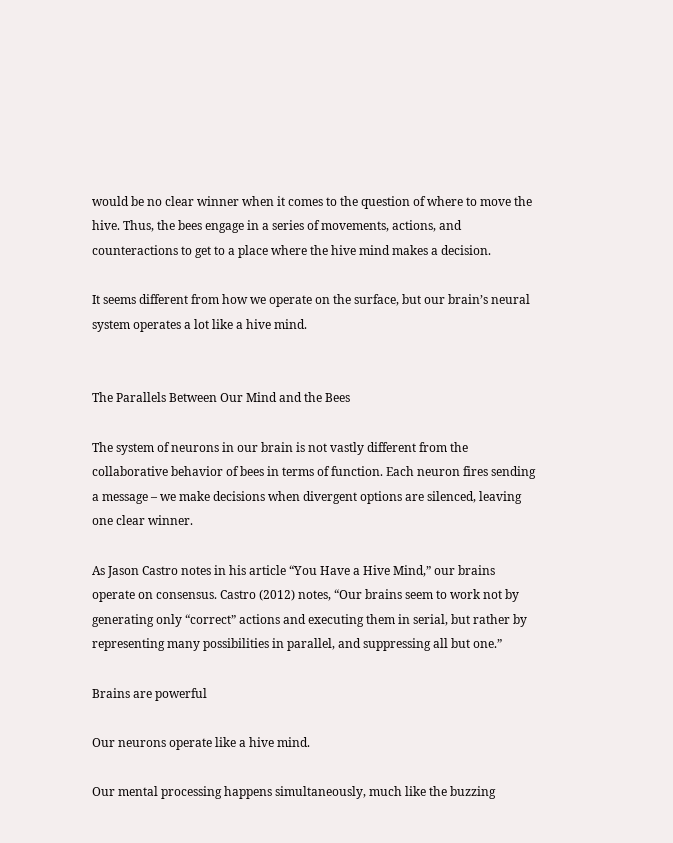would be no clear winner when it comes to the question of where to move the hive. Thus, the bees engage in a series of movements, actions, and counteractions to get to a place where the hive mind makes a decision.

It seems different from how we operate on the surface, but our brain’s neural system operates a lot like a hive mind.


The Parallels Between Our Mind and the Bees

The system of neurons in our brain is not vastly different from the collaborative behavior of bees in terms of function. Each neuron fires sending a message – we make decisions when divergent options are silenced, leaving one clear winner.

As Jason Castro notes in his article “You Have a Hive Mind,” our brains operate on consensus. Castro (2012) notes, “Our brains seem to work not by generating only “correct” actions and executing them in serial, but rather by representing many possibilities in parallel, and suppressing all but one.”

Brains are powerful

Our neurons operate like a hive mind.

Our mental processing happens simultaneously, much like the buzzing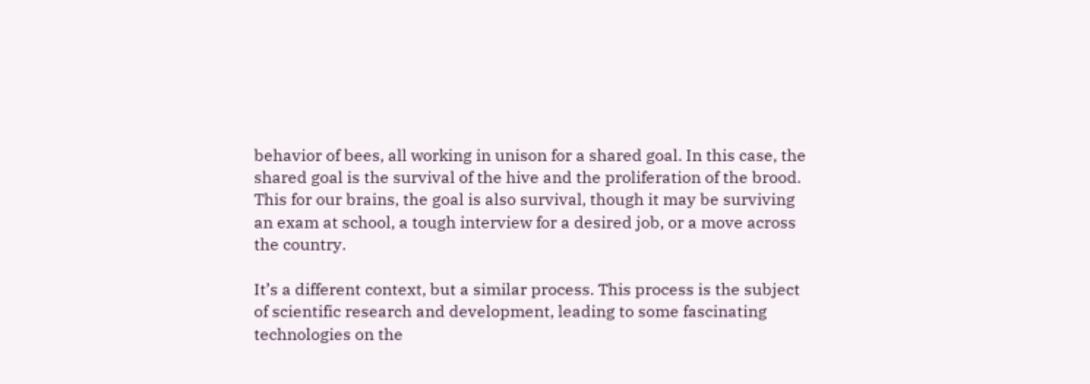behavior of bees, all working in unison for a shared goal. In this case, the shared goal is the survival of the hive and the proliferation of the brood. This for our brains, the goal is also survival, though it may be surviving an exam at school, a tough interview for a desired job, or a move across the country.

It’s a different context, but a similar process. This process is the subject of scientific research and development, leading to some fascinating technologies on the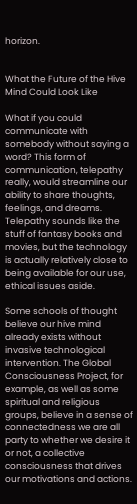horizon.


What the Future of the Hive Mind Could Look Like

What if you could communicate with somebody without saying a word? This form of communication, telepathy really, would streamline our ability to share thoughts, feelings, and dreams. Telepathy sounds like the stuff of fantasy books and movies, but the technology is actually relatively close to being available for our use, ethical issues aside.

Some schools of thought believe our hive mind already exists without invasive technological intervention. The Global Consciousness Project, for example, as well as some spiritual and religious groups, believe in a sense of connectedness we are all party to whether we desire it or not, a collective consciousness that drives our motivations and actions.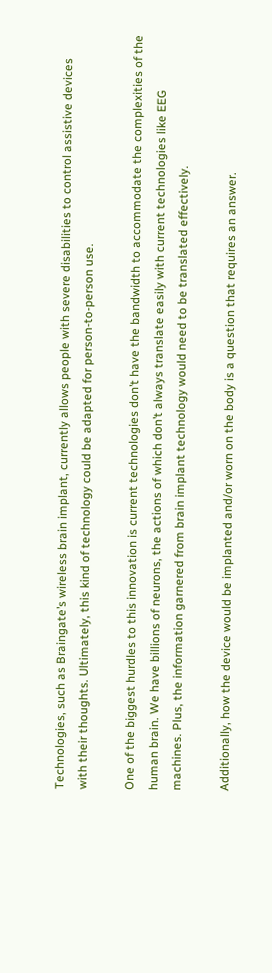Technologies, such as Braingate’s wireless brain implant, currently allows people with severe disabilities to control assistive devices with their thoughts. Ultimately, this kind of technology could be adapted for person-to-person use.

One of the biggest hurdles to this innovation is current technologies don’t have the bandwidth to accommodate the complexities of the human brain. We have billions of neurons, the actions of which don’t always translate easily with current technologies like EEG machines. Plus, the information garnered from brain implant technology would need to be translated effectively.

Additionally, how the device would be implanted and/or worn on the body is a question that requires an answer.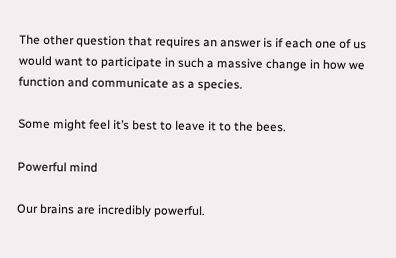The other question that requires an answer is if each one of us would want to participate in such a massive change in how we function and communicate as a species.

Some might feel it’s best to leave it to the bees.

Powerful mind

Our brains are incredibly powerful.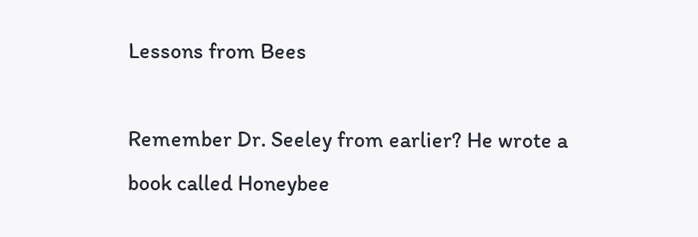Lessons from Bees

Remember Dr. Seeley from earlier? He wrote a book called Honeybee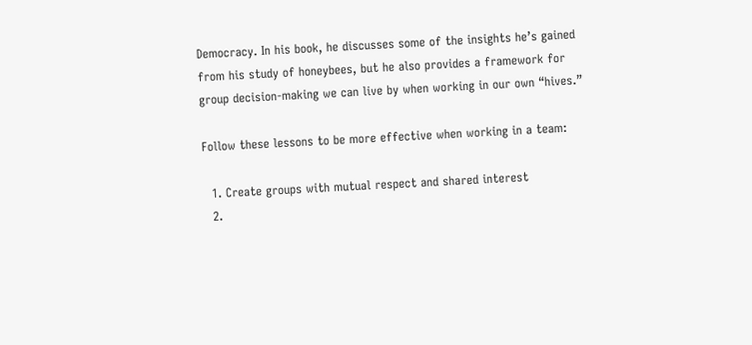Democracy. In his book, he discusses some of the insights he’s gained from his study of honeybees, but he also provides a framework for group decision-making we can live by when working in our own “hives.”

Follow these lessons to be more effective when working in a team:

  1. Create groups with mutual respect and shared interest
  2.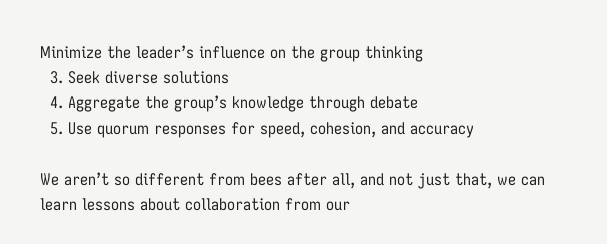Minimize the leader’s influence on the group thinking
  3. Seek diverse solutions
  4. Aggregate the group’s knowledge through debate
  5. Use quorum responses for speed, cohesion, and accuracy

We aren’t so different from bees after all, and not just that, we can learn lessons about collaboration from our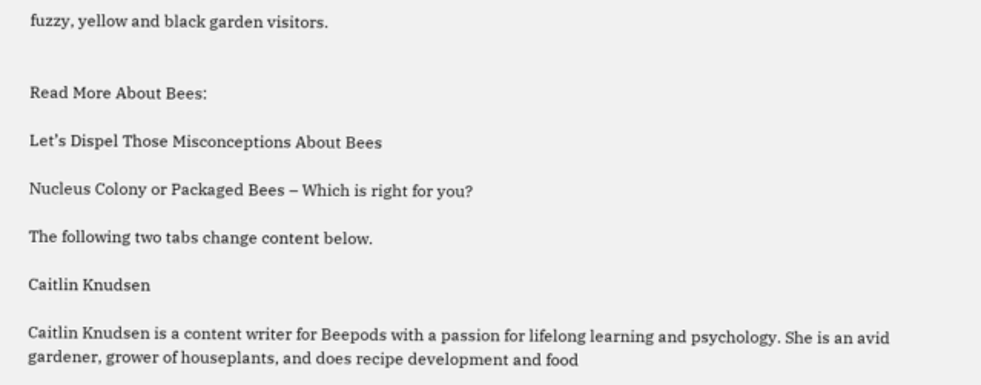fuzzy, yellow and black garden visitors.


Read More About Bees:

Let’s Dispel Those Misconceptions About Bees

Nucleus Colony or Packaged Bees – Which is right for you?

The following two tabs change content below.

Caitlin Knudsen

Caitlin Knudsen is a content writer for Beepods with a passion for lifelong learning and psychology. She is an avid gardener, grower of houseplants, and does recipe development and food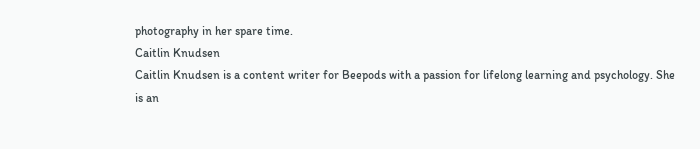photography in her spare time.
Caitlin Knudsen
Caitlin Knudsen is a content writer for Beepods with a passion for lifelong learning and psychology. She is an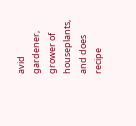avid gardener, grower of houseplants, and does recipe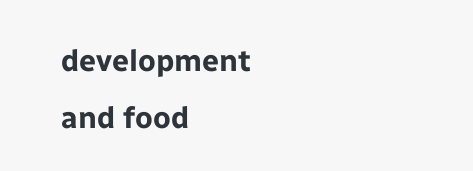development and food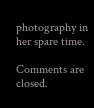photography in her spare time.

Comments are closed.